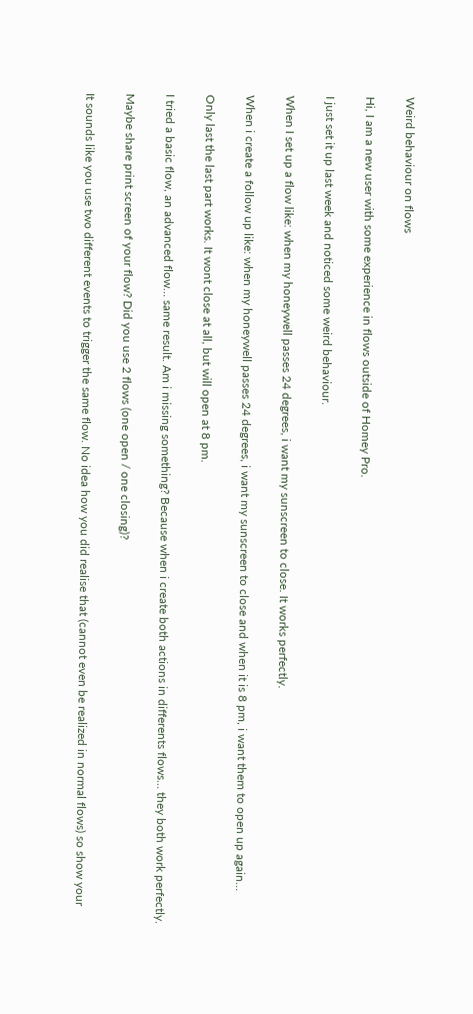Weird behaviour on flows

Hi, I am a new user with some experience in flows outside of Homey Pro.

I just set it up last week and noticed some weird behaviour.

When I set up a flow like: when my honeywell passes 24 degrees, i want my sunscreen to close. It works perfectly.

When i create a follow up like: when my honeywell passes 24 degrees, i want my sunscreen to close and when it is 8 pm, i want them to open up again…

Only last the last part works. It wont close at all, but will open at 8 pm.

I tried a basic flow, an advanced flow… same result. Am i missing something? Because when i create both actions in differents flows… they both work perfectly.

Maybe share print screen of your flow? Did you use 2 flows (one open / one closing)?

It sounds like you use two different events to trigger the same flow. No idea how you did realise that (cannot even be realized in normal flows) so show your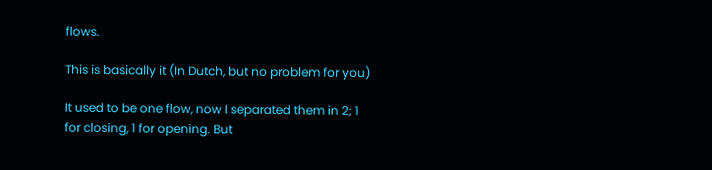flows.

This is basically it (In Dutch, but no problem for you)

It used to be one flow, now I separated them in 2; 1 for closing, 1 for opening. But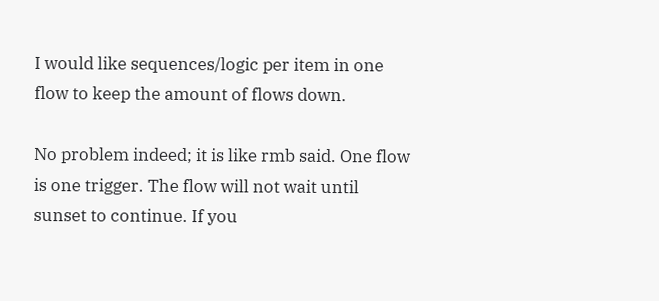I would like sequences/logic per item in one flow to keep the amount of flows down.

No problem indeed; it is like rmb said. One flow is one trigger. The flow will not wait until sunset to continue. If you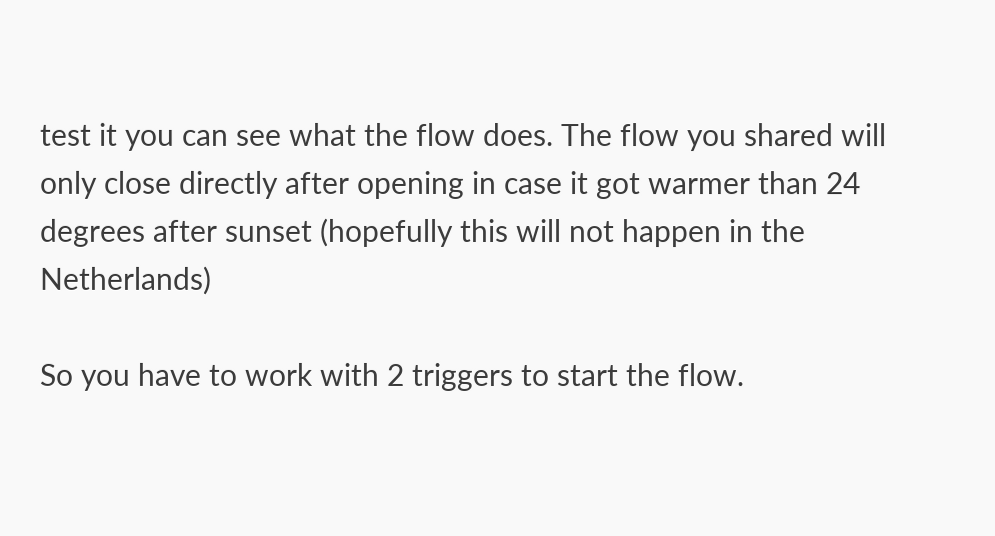test it you can see what the flow does. The flow you shared will only close directly after opening in case it got warmer than 24 degrees after sunset (hopefully this will not happen in the Netherlands)

So you have to work with 2 triggers to start the flow.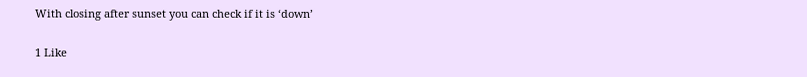With closing after sunset you can check if it is ‘down’

1 Like